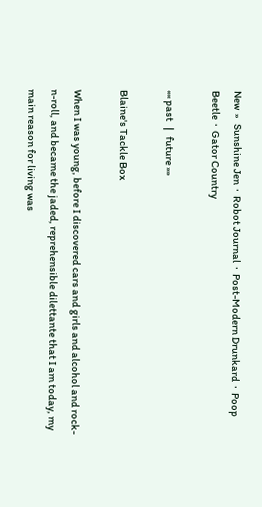New  »   Sunshine Jen  ·  Robot Journal  ·  Post-Modern Drunkard  ·  Poop Beetle  ·  Gator Country

«« past   |   future »»

Blaine's Tackle Box

When I was young, before I discovered cars and girls and alcohol and rock-n-roll, and became the jaded, reprehensible dilettante that I am today, my main reason for living was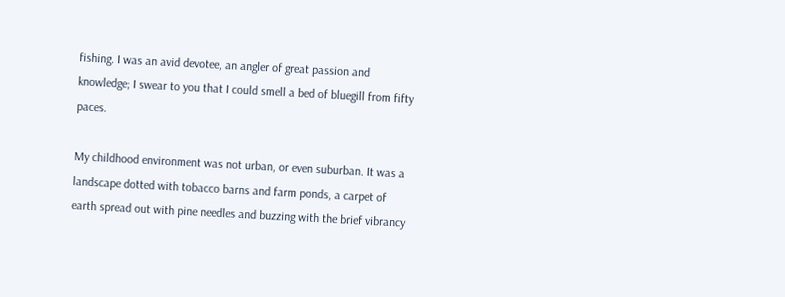fishing. I was an avid devotee, an angler of great passion and knowledge; I swear to you that I could smell a bed of bluegill from fifty paces.

My childhood environment was not urban, or even suburban. It was a landscape dotted with tobacco barns and farm ponds, a carpet of earth spread out with pine needles and buzzing with the brief vibrancy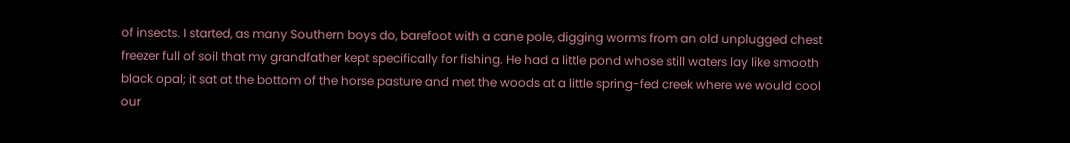of insects. I started, as many Southern boys do, barefoot with a cane pole, digging worms from an old unplugged chest freezer full of soil that my grandfather kept specifically for fishing. He had a little pond whose still waters lay like smooth black opal; it sat at the bottom of the horse pasture and met the woods at a little spring-fed creek where we would cool our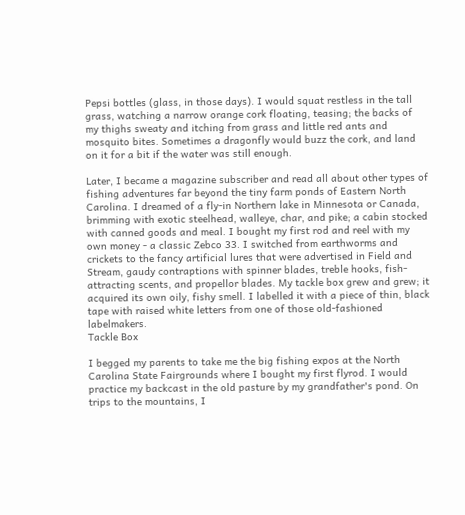Pepsi bottles (glass, in those days). I would squat restless in the tall grass, watching a narrow orange cork floating, teasing; the backs of my thighs sweaty and itching from grass and little red ants and mosquito bites. Sometimes a dragonfly would buzz the cork, and land on it for a bit if the water was still enough.

Later, I became a magazine subscriber and read all about other types of fishing adventures far beyond the tiny farm ponds of Eastern North Carolina. I dreamed of a fly-in Northern lake in Minnesota or Canada, brimming with exotic steelhead, walleye, char, and pike; a cabin stocked with canned goods and meal. I bought my first rod and reel with my own money - a classic Zebco 33. I switched from earthworms and crickets to the fancy artificial lures that were advertised in Field and Stream, gaudy contraptions with spinner blades, treble hooks, fish-attracting scents, and propellor blades. My tackle box grew and grew; it acquired its own oily, fishy smell. I labelled it with a piece of thin, black tape with raised white letters from one of those old-fashioned labelmakers.
Tackle Box

I begged my parents to take me the big fishing expos at the North Carolina State Fairgrounds where I bought my first flyrod. I would practice my backcast in the old pasture by my grandfather's pond. On trips to the mountains, I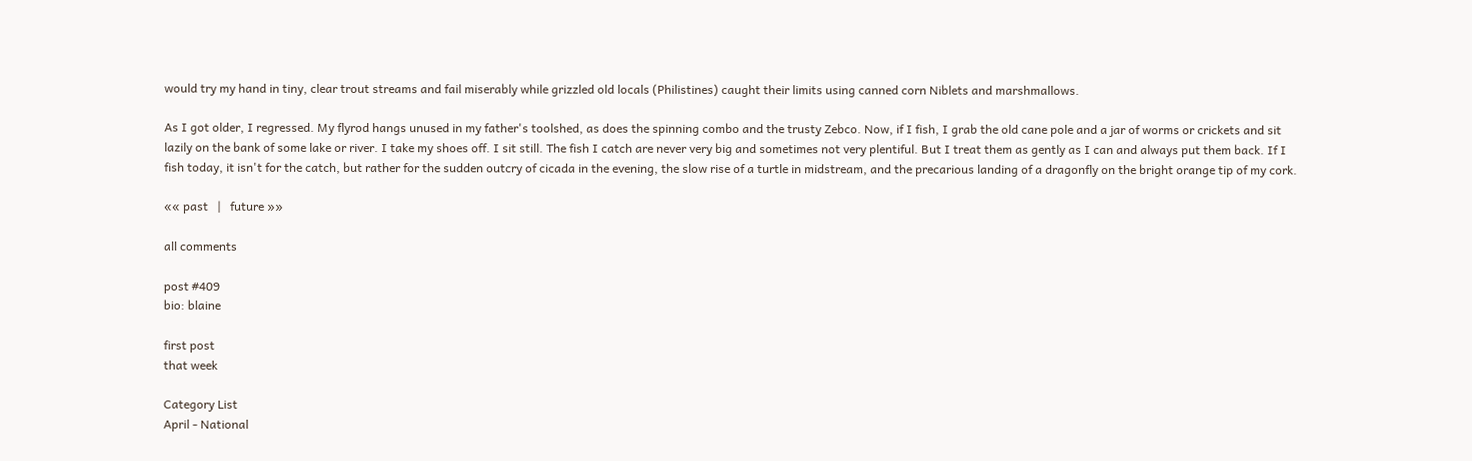would try my hand in tiny, clear trout streams and fail miserably while grizzled old locals (Philistines) caught their limits using canned corn Niblets and marshmallows.

As I got older, I regressed. My flyrod hangs unused in my father's toolshed, as does the spinning combo and the trusty Zebco. Now, if I fish, I grab the old cane pole and a jar of worms or crickets and sit lazily on the bank of some lake or river. I take my shoes off. I sit still. The fish I catch are never very big and sometimes not very plentiful. But I treat them as gently as I can and always put them back. If I fish today, it isn't for the catch, but rather for the sudden outcry of cicada in the evening, the slow rise of a turtle in midstream, and the precarious landing of a dragonfly on the bright orange tip of my cork.

«« past   |   future »»

all comments

post #409
bio: blaine

first post
that week

Category List
April - National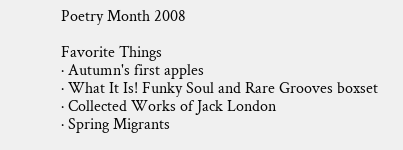Poetry Month 2008

Favorite Things
· Autumn's first apples
· What It Is! Funky Soul and Rare Grooves boxset
· Collected Works of Jack London
· Spring Migrants